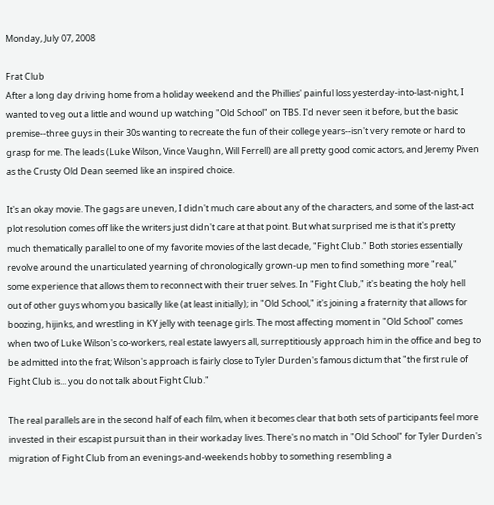Monday, July 07, 2008

Frat Club
After a long day driving home from a holiday weekend and the Phillies' painful loss yesterday-into-last-night, I wanted to veg out a little and wound up watching "Old School" on TBS. I'd never seen it before, but the basic premise--three guys in their 30s wanting to recreate the fun of their college years--isn't very remote or hard to grasp for me. The leads (Luke Wilson, Vince Vaughn, Will Ferrell) are all pretty good comic actors, and Jeremy Piven as the Crusty Old Dean seemed like an inspired choice.

It's an okay movie. The gags are uneven, I didn't much care about any of the characters, and some of the last-act plot resolution comes off like the writers just didn't care at that point. But what surprised me is that it's pretty much thematically parallel to one of my favorite movies of the last decade, "Fight Club." Both stories essentially revolve around the unarticulated yearning of chronologically grown-up men to find something more "real," some experience that allows them to reconnect with their truer selves. In "Fight Club," it's beating the holy hell out of other guys whom you basically like (at least initially); in "Old School," it's joining a fraternity that allows for boozing, hijinks, and wrestling in KY jelly with teenage girls. The most affecting moment in "Old School" comes when two of Luke Wilson's co-workers, real estate lawyers all, surreptitiously approach him in the office and beg to be admitted into the frat; Wilson's approach is fairly close to Tyler Durden's famous dictum that "the first rule of Fight Club is... you do not talk about Fight Club."

The real parallels are in the second half of each film, when it becomes clear that both sets of participants feel more invested in their escapist pursuit than in their workaday lives. There's no match in "Old School" for Tyler Durden's migration of Fight Club from an evenings-and-weekends hobby to something resembling a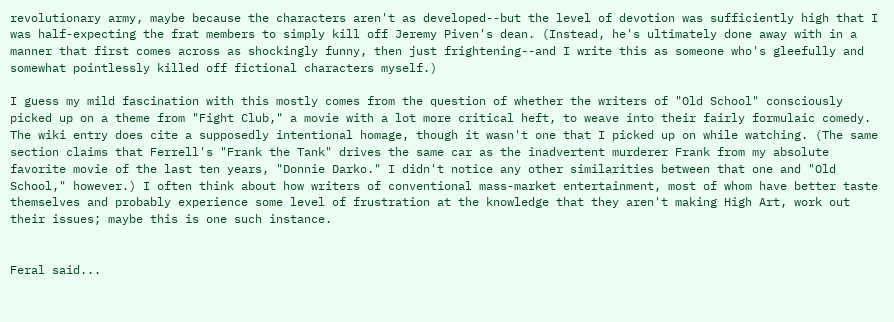revolutionary army, maybe because the characters aren't as developed--but the level of devotion was sufficiently high that I was half-expecting the frat members to simply kill off Jeremy Piven's dean. (Instead, he's ultimately done away with in a manner that first comes across as shockingly funny, then just frightening--and I write this as someone who's gleefully and somewhat pointlessly killed off fictional characters myself.)

I guess my mild fascination with this mostly comes from the question of whether the writers of "Old School" consciously picked up on a theme from "Fight Club," a movie with a lot more critical heft, to weave into their fairly formulaic comedy. The wiki entry does cite a supposedly intentional homage, though it wasn't one that I picked up on while watching. (The same section claims that Ferrell's "Frank the Tank" drives the same car as the inadvertent murderer Frank from my absolute favorite movie of the last ten years, "Donnie Darko." I didn't notice any other similarities between that one and "Old School," however.) I often think about how writers of conventional mass-market entertainment, most of whom have better taste themselves and probably experience some level of frustration at the knowledge that they aren't making High Art, work out their issues; maybe this is one such instance.


Feral said...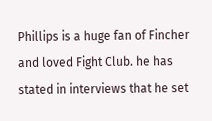Phillips is a huge fan of Fincher and loved Fight Club. he has stated in interviews that he set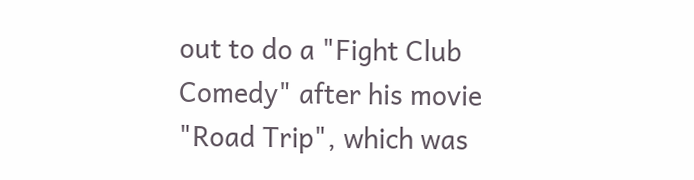out to do a "Fight Club Comedy" after his movie "Road Trip", which was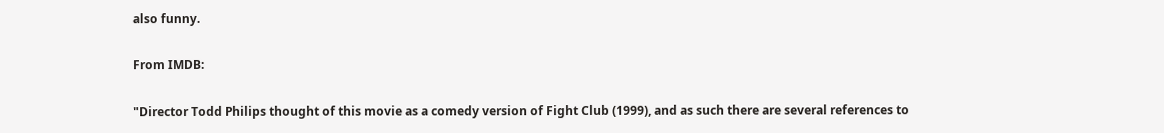also funny.

From IMDB:

"Director Todd Philips thought of this movie as a comedy version of Fight Club (1999), and as such there are several references to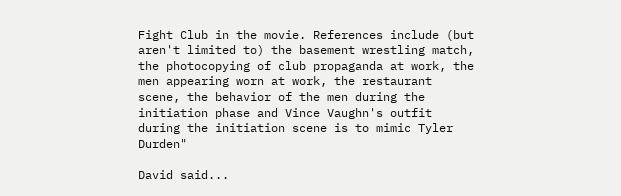Fight Club in the movie. References include (but aren't limited to) the basement wrestling match, the photocopying of club propaganda at work, the men appearing worn at work, the restaurant scene, the behavior of the men during the initiation phase and Vince Vaughn's outfit during the initiation scene is to mimic Tyler Durden"

David said...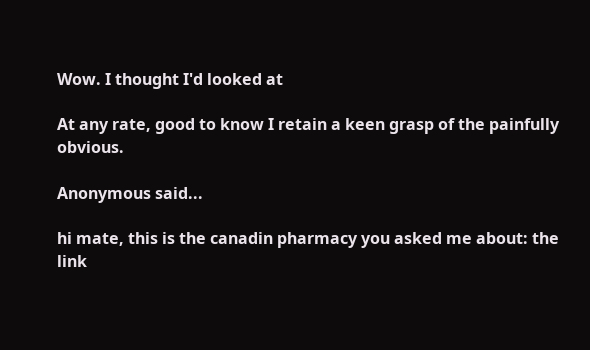Wow. I thought I'd looked at

At any rate, good to know I retain a keen grasp of the painfully obvious.

Anonymous said...

hi mate, this is the canadin pharmacy you asked me about: the link